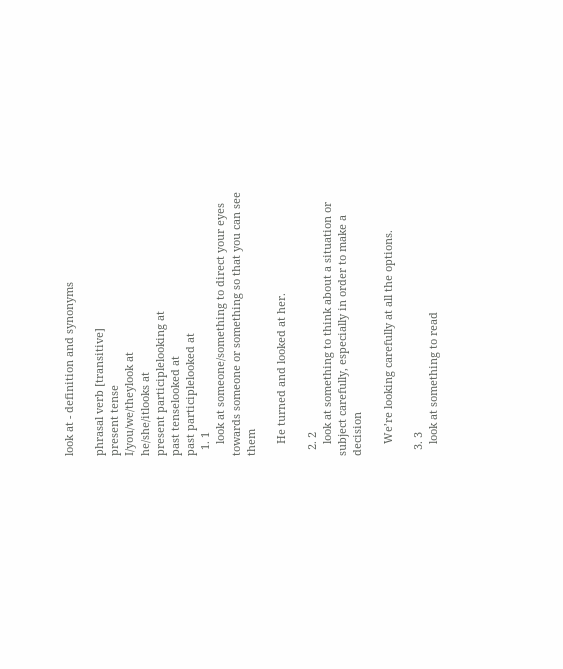look at - definition and synonyms

phrasal verb [transitive]
present tense
I/you/we/theylook at
he/she/itlooks at
present participlelooking at
past tenselooked at
past participlelooked at
  1. 1
    look at someone/something to direct your eyes towards someone or something so that you can see them

    He turned and looked at her.

  2. 2
    look at something to think about a situation or subject carefully, especially in order to make a decision

    We’re looking carefully at all the options.

  3. 3
    look at something to read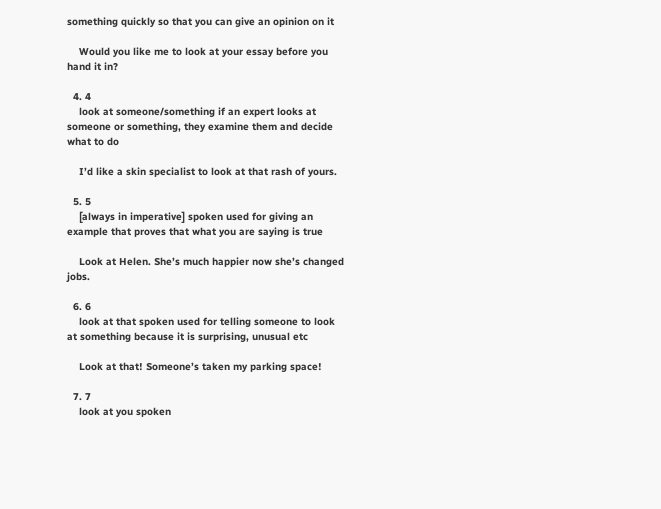something quickly so that you can give an opinion on it

    Would you like me to look at your essay before you hand it in?

  4. 4
    look at someone/something if an expert looks at someone or something, they examine them and decide what to do

    I’d like a skin specialist to look at that rash of yours.

  5. 5
    [always in imperative] spoken used for giving an example that proves that what you are saying is true

    Look at Helen. She’s much happier now she’s changed jobs.

  6. 6
    look at that spoken used for telling someone to look at something because it is surprising, unusual etc

    Look at that! Someone’s taken my parking space!

  7. 7
    look at you spoken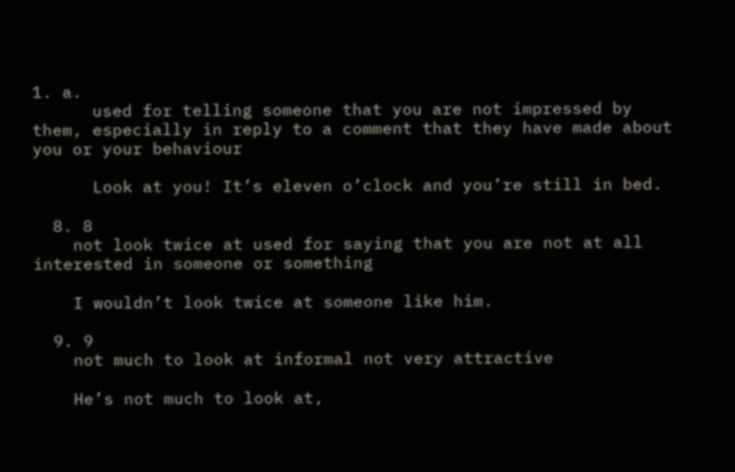1. a.
      used for telling someone that you are not impressed by them, especially in reply to a comment that they have made about you or your behaviour

      Look at you! It’s eleven o’clock and you’re still in bed.

  8. 8
    not look twice at used for saying that you are not at all interested in someone or something

    I wouldn’t look twice at someone like him.

  9. 9
    not much to look at informal not very attractive

    He’s not much to look at,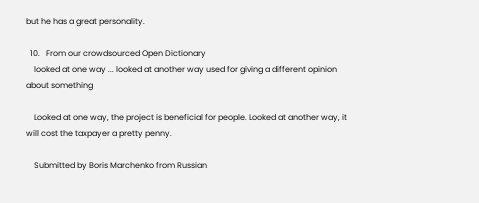but he has a great personality.

  10.   From our crowdsourced Open Dictionary
    looked at one way ... looked at another way used for giving a different opinion about something

    Looked at one way, the project is beneficial for people. Looked at another way, it will cost the taxpayer a pretty penny.

    Submitted by Boris Marchenko from Russian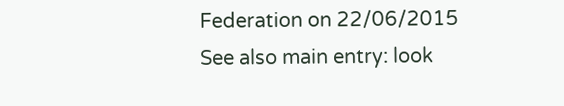Federation on 22/06/2015
See also main entry: look